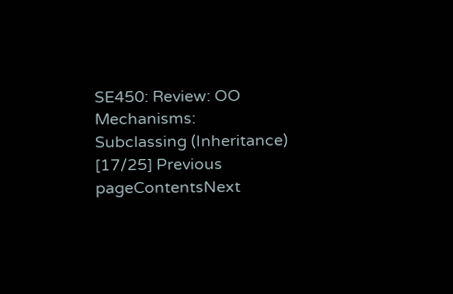SE450: Review: OO Mechanisms: Subclassing (Inheritance) [17/25] Previous pageContentsNext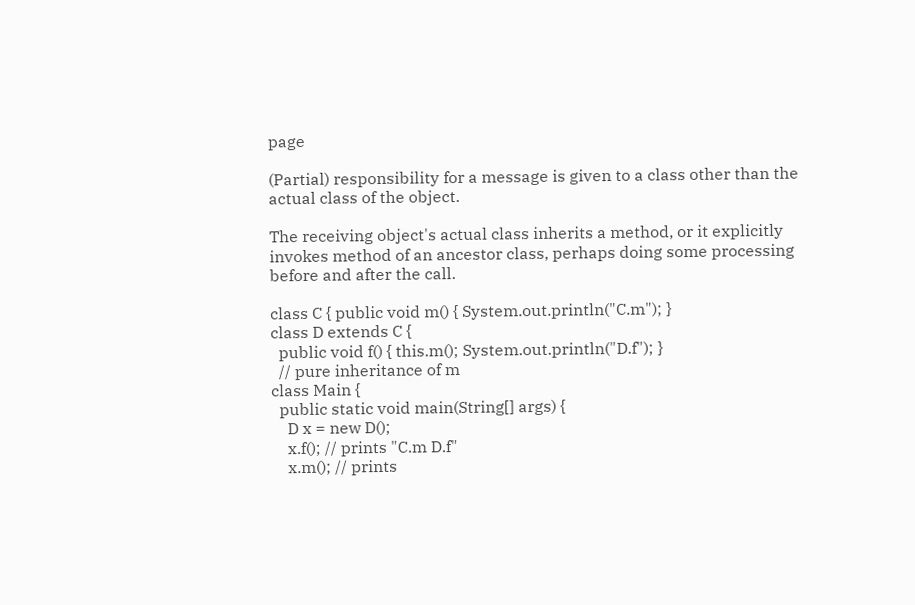page

(Partial) responsibility for a message is given to a class other than the actual class of the object.

The receiving object's actual class inherits a method, or it explicitly invokes method of an ancestor class, perhaps doing some processing before and after the call.

class C { public void m() { System.out.println("C.m"); }
class D extends C {
  public void f() { this.m(); System.out.println("D.f"); }
  // pure inheritance of m
class Main {
  public static void main(String[] args) {
    D x = new D();
    x.f(); // prints "C.m D.f"
    x.m(); // prints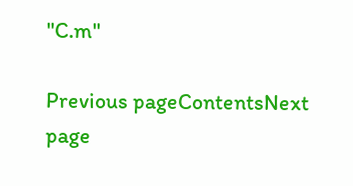"C.m"

Previous pageContentsNext page